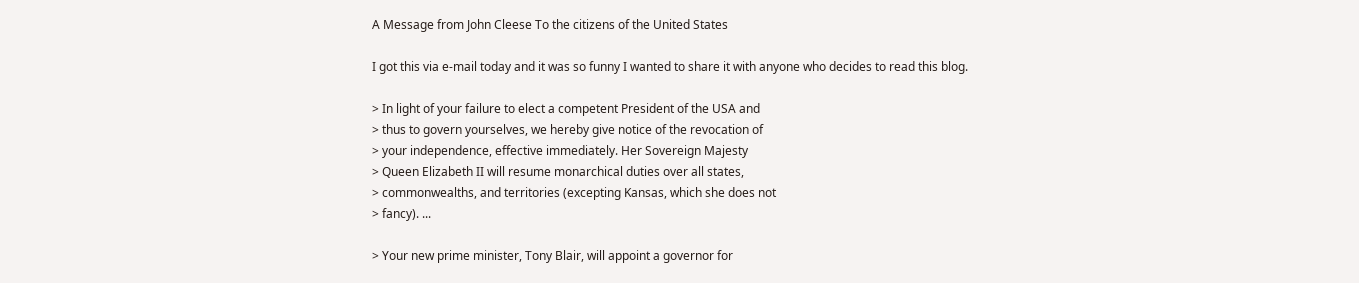A Message from John Cleese To the citizens of the United States

I got this via e-mail today and it was so funny I wanted to share it with anyone who decides to read this blog.

> In light of your failure to elect a competent President of the USA and
> thus to govern yourselves, we hereby give notice of the revocation of
> your independence, effective immediately. Her Sovereign Majesty
> Queen Elizabeth II will resume monarchical duties over all states,
> commonwealths, and territories (excepting Kansas, which she does not
> fancy). ...

> Your new prime minister, Tony Blair, will appoint a governor for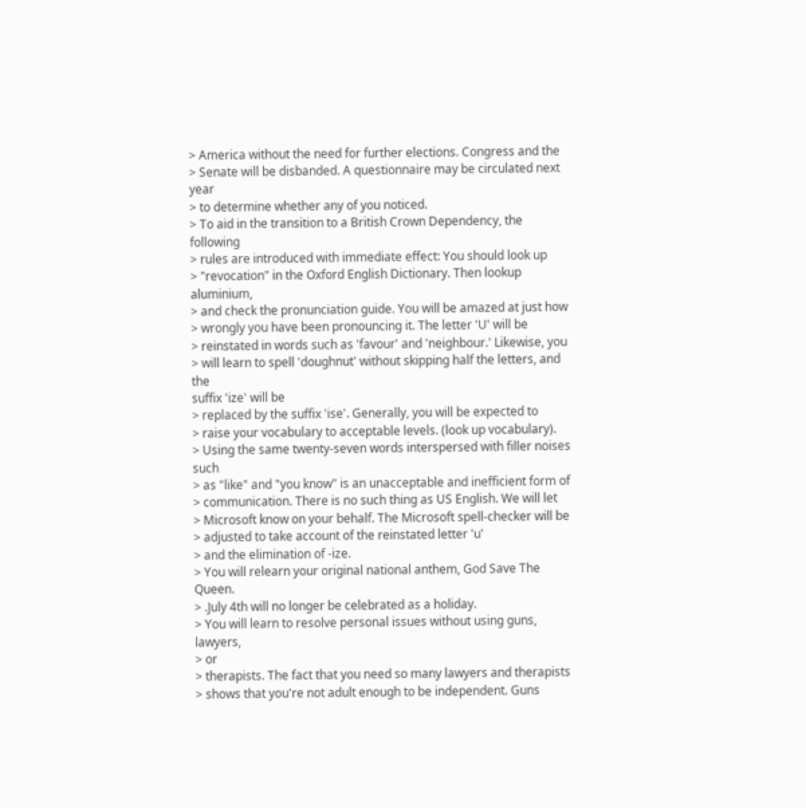> America without the need for further elections. Congress and the
> Senate will be disbanded. A questionnaire may be circulated next year
> to determine whether any of you noticed.
> To aid in the transition to a British Crown Dependency, the following
> rules are introduced with immediate effect: You should look up
> "revocation" in the Oxford English Dictionary. Then lookup aluminium,
> and check the pronunciation guide. You will be amazed at just how
> wrongly you have been pronouncing it. The letter 'U' will be
> reinstated in words such as 'favour' and 'neighbour.' Likewise, you
> will learn to spell 'doughnut' without skipping half the letters, and the
suffix 'ize' will be
> replaced by the suffix 'ise'. Generally, you will be expected to
> raise your vocabulary to acceptable levels. (look up vocabulary).
> Using the same twenty-seven words interspersed with filler noises such
> as "like" and "you know" is an unacceptable and inefficient form of
> communication. There is no such thing as US English. We will let
> Microsoft know on your behalf. The Microsoft spell-checker will be
> adjusted to take account of the reinstated letter 'u'
> and the elimination of -ize.
> You will relearn your original national anthem, God Save The Queen.
> .July 4th will no longer be celebrated as a holiday.
> You will learn to resolve personal issues without using guns, lawyers,
> or
> therapists. The fact that you need so many lawyers and therapists
> shows that you're not adult enough to be independent. Guns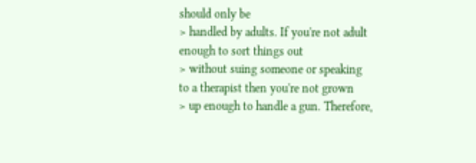should only be
> handled by adults. If you're not adult enough to sort things out
> without suing someone or speaking to a therapist then you're not grown
> up enough to handle a gun. Therefore,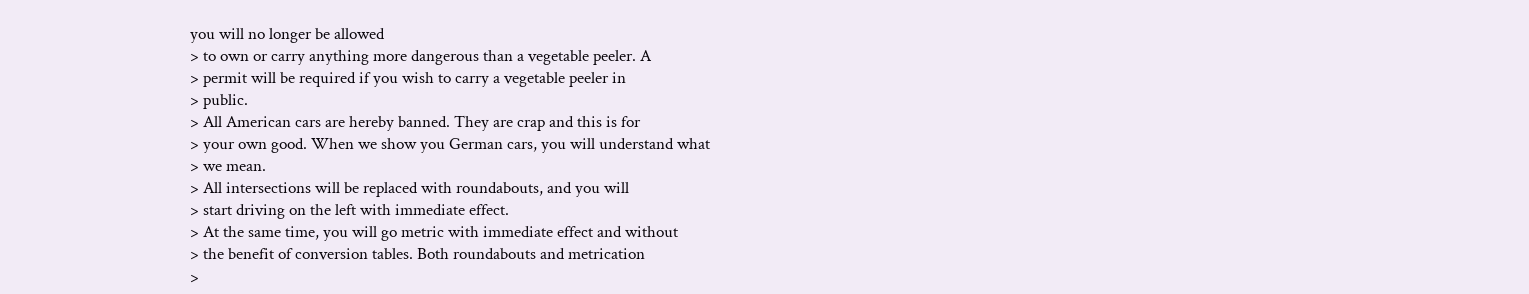you will no longer be allowed
> to own or carry anything more dangerous than a vegetable peeler. A
> permit will be required if you wish to carry a vegetable peeler in
> public.
> All American cars are hereby banned. They are crap and this is for
> your own good. When we show you German cars, you will understand what
> we mean.
> All intersections will be replaced with roundabouts, and you will
> start driving on the left with immediate effect.
> At the same time, you will go metric with immediate effect and without
> the benefit of conversion tables. Both roundabouts and metrication
>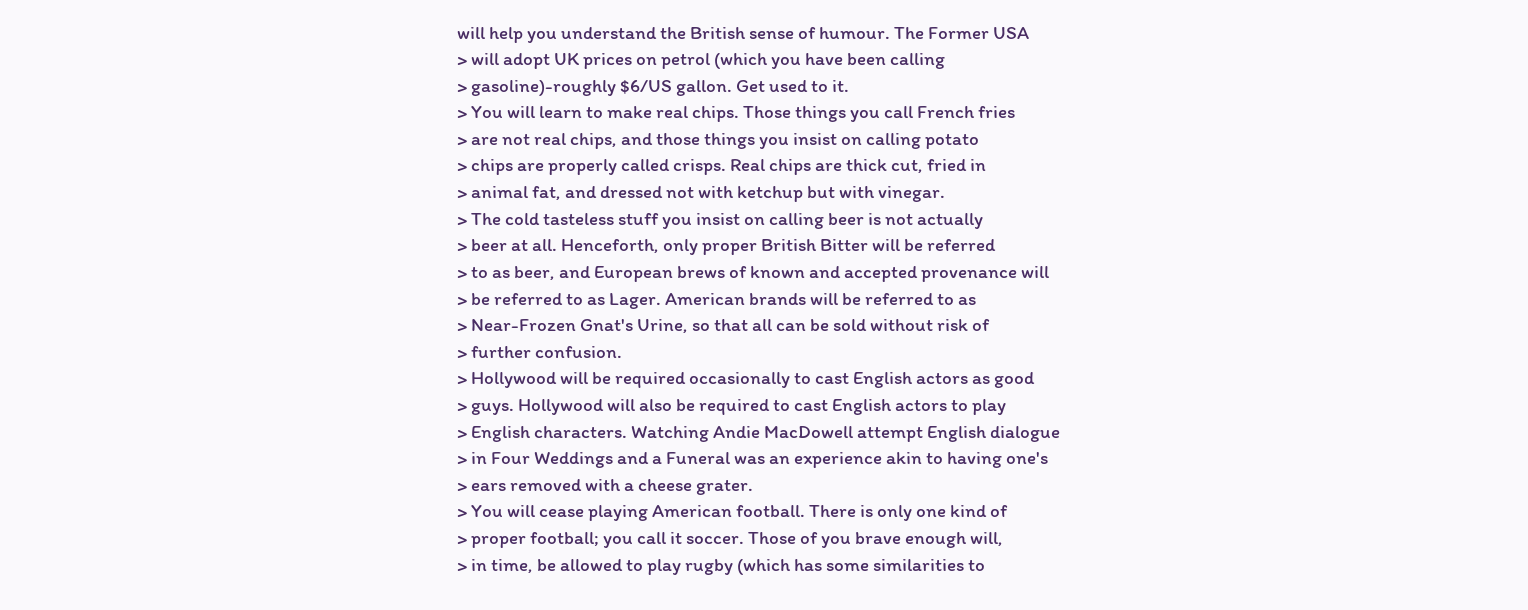will help you understand the British sense of humour. The Former USA
> will adopt UK prices on petrol (which you have been calling
> gasoline)-roughly $6/US gallon. Get used to it.
> You will learn to make real chips. Those things you call French fries
> are not real chips, and those things you insist on calling potato
> chips are properly called crisps. Real chips are thick cut, fried in
> animal fat, and dressed not with ketchup but with vinegar.
> The cold tasteless stuff you insist on calling beer is not actually
> beer at all. Henceforth, only proper British Bitter will be referred
> to as beer, and European brews of known and accepted provenance will
> be referred to as Lager. American brands will be referred to as
> Near-Frozen Gnat's Urine, so that all can be sold without risk of
> further confusion.
> Hollywood will be required occasionally to cast English actors as good
> guys. Hollywood will also be required to cast English actors to play
> English characters. Watching Andie MacDowell attempt English dialogue
> in Four Weddings and a Funeral was an experience akin to having one's
> ears removed with a cheese grater.
> You will cease playing American football. There is only one kind of
> proper football; you call it soccer. Those of you brave enough will,
> in time, be allowed to play rugby (which has some similarities to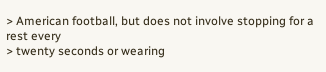> American football, but does not involve stopping for a rest every
> twenty seconds or wearing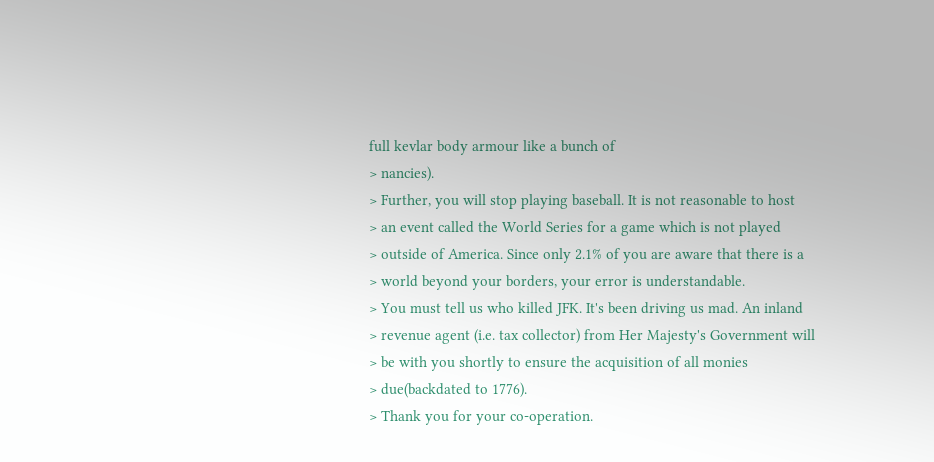full kevlar body armour like a bunch of
> nancies).
> Further, you will stop playing baseball. It is not reasonable to host
> an event called the World Series for a game which is not played
> outside of America. Since only 2.1% of you are aware that there is a
> world beyond your borders, your error is understandable.
> You must tell us who killed JFK. It's been driving us mad. An inland
> revenue agent (i.e. tax collector) from Her Majesty's Government will
> be with you shortly to ensure the acquisition of all monies
> due(backdated to 1776).
> Thank you for your co-operation.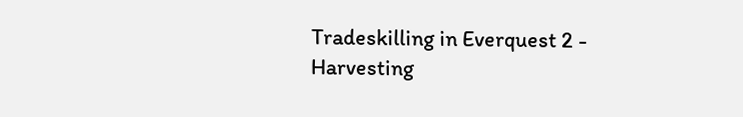Tradeskilling in Everquest 2 - Harvesting